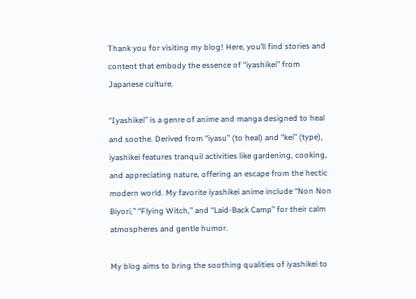Thank you for visiting my blog! Here, you’ll find stories and content that embody the essence of “iyashikei” from Japanese culture.

“Iyashikei” is a genre of anime and manga designed to heal and soothe. Derived from “iyasu” (to heal) and “kei” (type), iyashikei features tranquil activities like gardening, cooking, and appreciating nature, offering an escape from the hectic modern world. My favorite iyashikei anime include “Non Non Biyori,” “Flying Witch,” and “Laid-Back Camp” for their calm atmospheres and gentle humor.

My blog aims to bring the soothing qualities of iyashikei to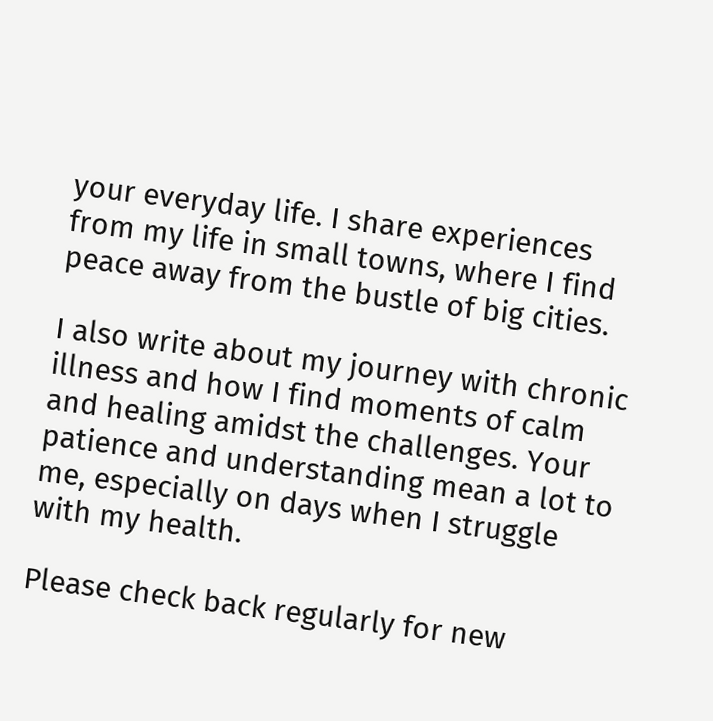your everyday life. I share experiences from my life in small towns, where I find peace away from the bustle of big cities.

I also write about my journey with chronic illness and how I find moments of calm and healing amidst the challenges. Your patience and understanding mean a lot to me, especially on days when I struggle with my health.

Please check back regularly for new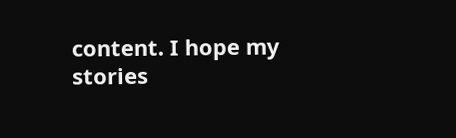content. I hope my stories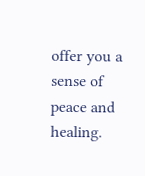offer you a sense of peace and healing.